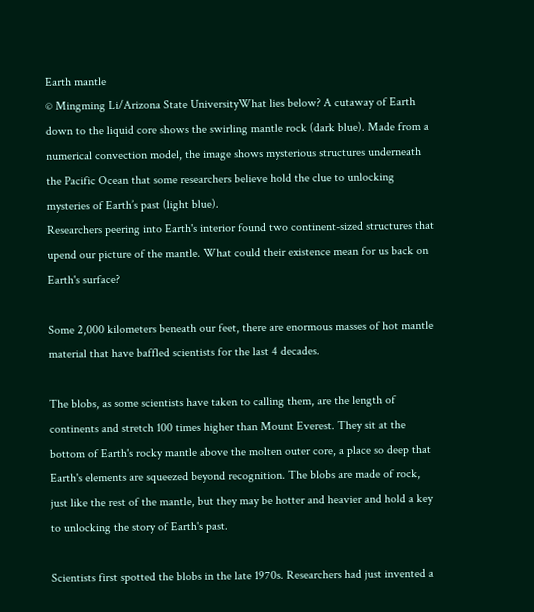Earth mantle
© Mingming Li/Arizona State UniversityWhat lies below? A cutaway of Earth down to the liquid core shows the swirling mantle rock (dark blue). Made from a numerical convection model, the image shows mysterious structures underneath the Pacific Ocean that some researchers believe hold the clue to unlocking mysteries of Earth’s past (light blue).
Researchers peering into Earth's interior found two continent-sized structures that upend our picture of the mantle. What could their existence mean for us back on Earth's surface?

Some 2,000 kilometers beneath our feet, there are enormous masses of hot mantle material that have baffled scientists for the last 4 decades.

The blobs, as some scientists have taken to calling them, are the length of continents and stretch 100 times higher than Mount Everest. They sit at the bottom of Earth's rocky mantle above the molten outer core, a place so deep that Earth's elements are squeezed beyond recognition. The blobs are made of rock, just like the rest of the mantle, but they may be hotter and heavier and hold a key to unlocking the story of Earth's past.

Scientists first spotted the blobs in the late 1970s. Researchers had just invented a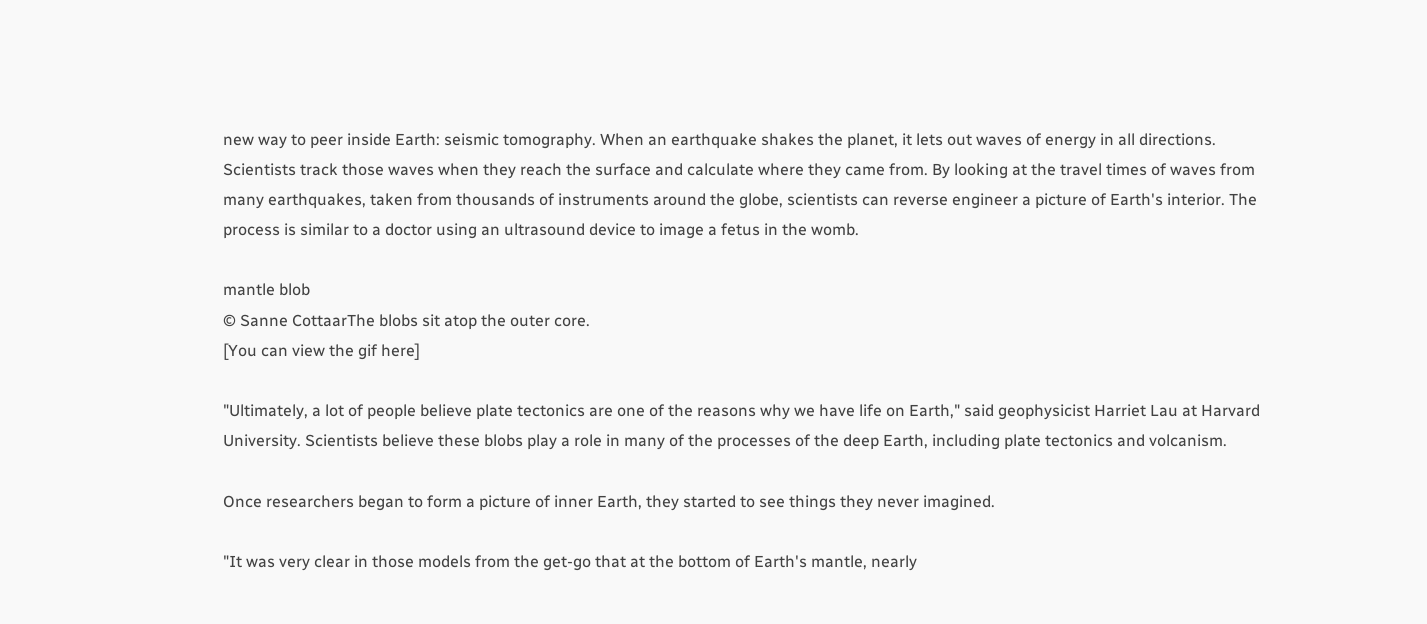new way to peer inside Earth: seismic tomography. When an earthquake shakes the planet, it lets out waves of energy in all directions. Scientists track those waves when they reach the surface and calculate where they came from. By looking at the travel times of waves from many earthquakes, taken from thousands of instruments around the globe, scientists can reverse engineer a picture of Earth's interior. The process is similar to a doctor using an ultrasound device to image a fetus in the womb.

mantle blob
© Sanne CottaarThe blobs sit atop the outer core.
[You can view the gif here]

"Ultimately, a lot of people believe plate tectonics are one of the reasons why we have life on Earth," said geophysicist Harriet Lau at Harvard University. Scientists believe these blobs play a role in many of the processes of the deep Earth, including plate tectonics and volcanism.

Once researchers began to form a picture of inner Earth, they started to see things they never imagined.

"It was very clear in those models from the get-go that at the bottom of Earth's mantle, nearly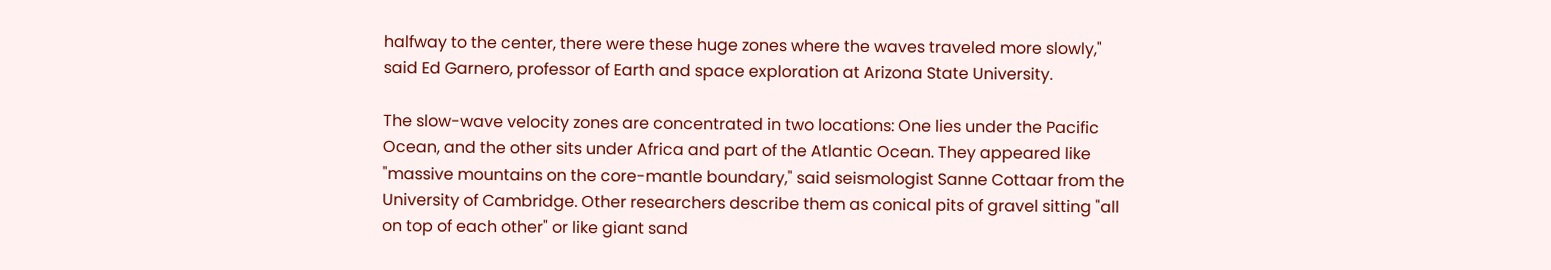halfway to the center, there were these huge zones where the waves traveled more slowly," said Ed Garnero, professor of Earth and space exploration at Arizona State University.

The slow-wave velocity zones are concentrated in two locations: One lies under the Pacific Ocean, and the other sits under Africa and part of the Atlantic Ocean. They appeared like "massive mountains on the core-mantle boundary," said seismologist Sanne Cottaar from the University of Cambridge. Other researchers describe them as conical pits of gravel sitting "all on top of each other" or like giant sand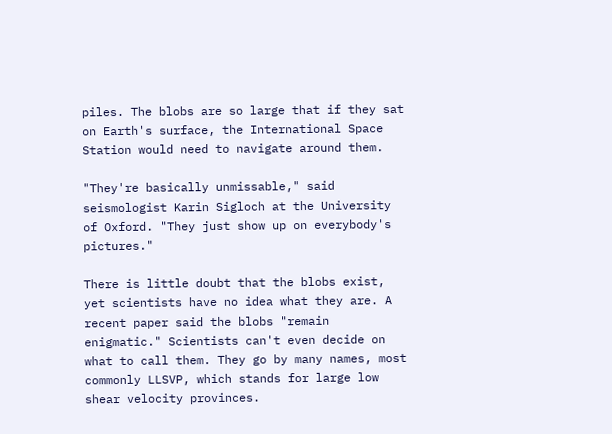piles. The blobs are so large that if they sat on Earth's surface, the International Space Station would need to navigate around them.

"They're basically unmissable," said seismologist Karin Sigloch at the University of Oxford. "They just show up on everybody's pictures."

There is little doubt that the blobs exist, yet scientists have no idea what they are. A recent paper said the blobs "remain enigmatic." Scientists can't even decide on what to call them. They go by many names, most commonly LLSVP, which stands for large low shear velocity provinces.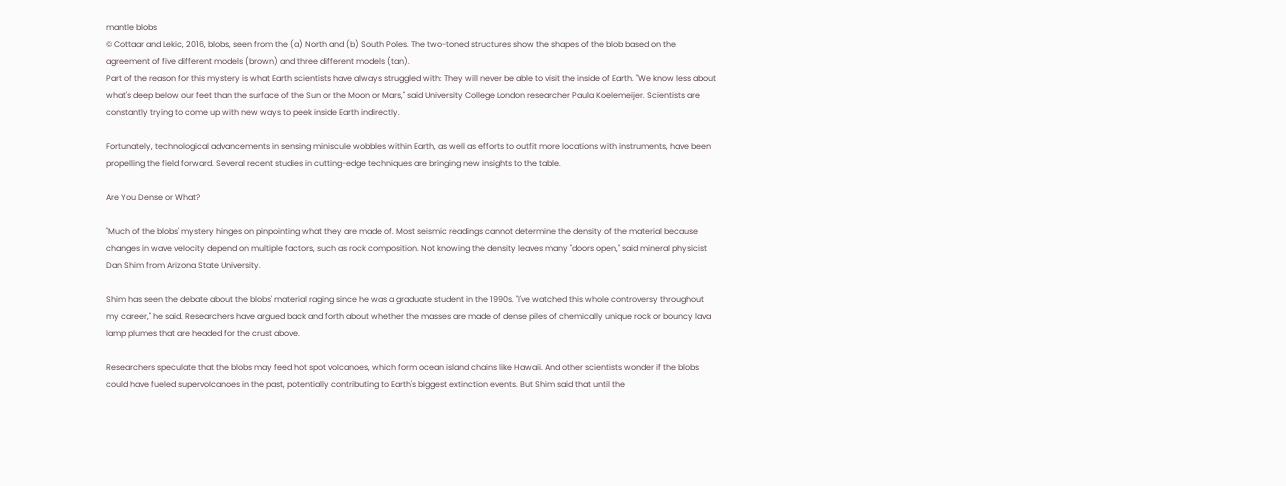mantle blobs
© Cottaar and Lekic, 2016, blobs, seen from the (a) North and (b) South Poles. The two-toned structures show the shapes of the blob based on the agreement of five different models (brown) and three different models (tan).
Part of the reason for this mystery is what Earth scientists have always struggled with: They will never be able to visit the inside of Earth. "We know less about what's deep below our feet than the surface of the Sun or the Moon or Mars," said University College London researcher Paula Koelemeijer. Scientists are constantly trying to come up with new ways to peek inside Earth indirectly.

Fortunately, technological advancements in sensing miniscule wobbles within Earth, as well as efforts to outfit more locations with instruments, have been propelling the field forward. Several recent studies in cutting-edge techniques are bringing new insights to the table.

Are You Dense or What?

"Much of the blobs' mystery hinges on pinpointing what they are made of. Most seismic readings cannot determine the density of the material because changes in wave velocity depend on multiple factors, such as rock composition. Not knowing the density leaves many "doors open," said mineral physicist Dan Shim from Arizona State University.

Shim has seen the debate about the blobs' material raging since he was a graduate student in the 1990s. "I've watched this whole controversy throughout my career," he said. Researchers have argued back and forth about whether the masses are made of dense piles of chemically unique rock or bouncy lava lamp plumes that are headed for the crust above.

Researchers speculate that the blobs may feed hot spot volcanoes, which form ocean island chains like Hawaii. And other scientists wonder if the blobs could have fueled supervolcanoes in the past, potentially contributing to Earth's biggest extinction events. But Shim said that until the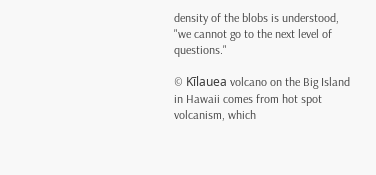density of the blobs is understood, "we cannot go to the next level of questions."

© Kīlauea volcano on the Big Island in Hawaii comes from hot spot volcanism, which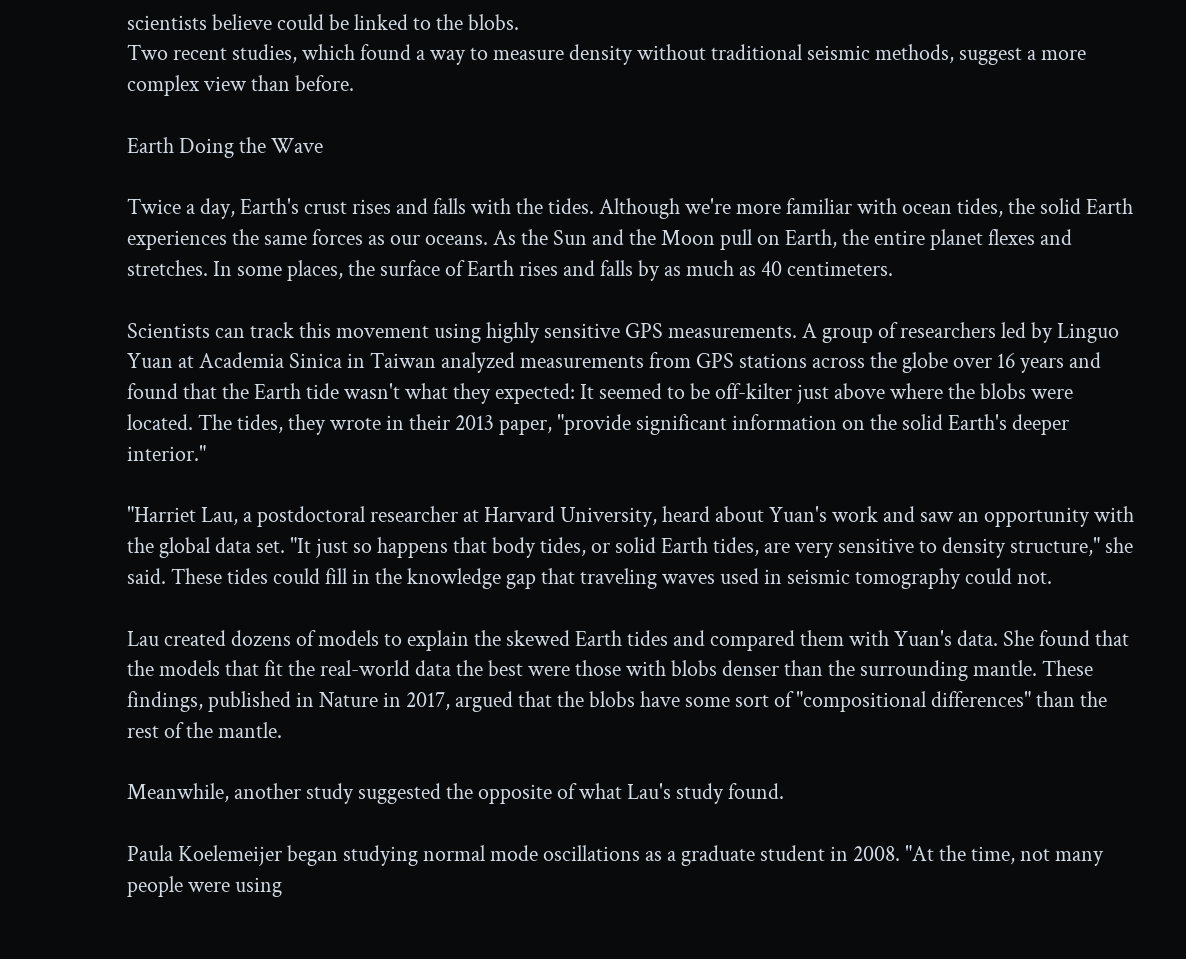scientists believe could be linked to the blobs.
Two recent studies, which found a way to measure density without traditional seismic methods, suggest a more complex view than before.

Earth Doing the Wave

Twice a day, Earth's crust rises and falls with the tides. Although we're more familiar with ocean tides, the solid Earth experiences the same forces as our oceans. As the Sun and the Moon pull on Earth, the entire planet flexes and stretches. In some places, the surface of Earth rises and falls by as much as 40 centimeters.

Scientists can track this movement using highly sensitive GPS measurements. A group of researchers led by Linguo Yuan at Academia Sinica in Taiwan analyzed measurements from GPS stations across the globe over 16 years and found that the Earth tide wasn't what they expected: It seemed to be off-kilter just above where the blobs were located. The tides, they wrote in their 2013 paper, "provide significant information on the solid Earth's deeper interior."

"Harriet Lau, a postdoctoral researcher at Harvard University, heard about Yuan's work and saw an opportunity with the global data set. "It just so happens that body tides, or solid Earth tides, are very sensitive to density structure," she said. These tides could fill in the knowledge gap that traveling waves used in seismic tomography could not.

Lau created dozens of models to explain the skewed Earth tides and compared them with Yuan's data. She found that the models that fit the real-world data the best were those with blobs denser than the surrounding mantle. These findings, published in Nature in 2017, argued that the blobs have some sort of "compositional differences" than the rest of the mantle.

Meanwhile, another study suggested the opposite of what Lau's study found.

Paula Koelemeijer began studying normal mode oscillations as a graduate student in 2008. "At the time, not many people were using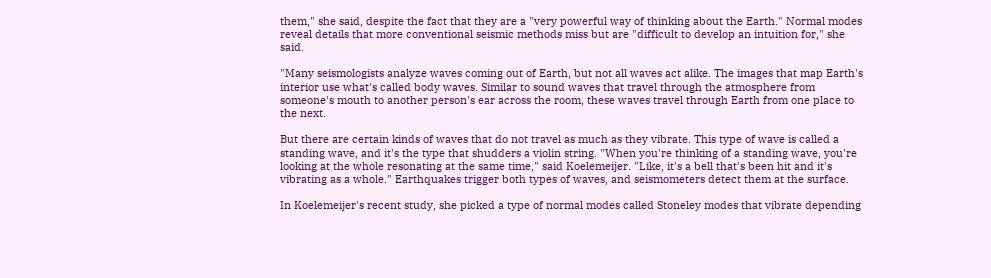them," she said, despite the fact that they are a "very powerful way of thinking about the Earth." Normal modes reveal details that more conventional seismic methods miss but are "difficult to develop an intuition for," she said.

"Many seismologists analyze waves coming out of Earth, but not all waves act alike. The images that map Earth's interior use what's called body waves. Similar to sound waves that travel through the atmosphere from someone's mouth to another person's ear across the room, these waves travel through Earth from one place to the next.

But there are certain kinds of waves that do not travel as much as they vibrate. This type of wave is called a standing wave, and it's the type that shudders a violin string. "When you're thinking of a standing wave, you're looking at the whole resonating at the same time," said Koelemeijer. "Like, it's a bell that's been hit and it's vibrating as a whole." Earthquakes trigger both types of waves, and seismometers detect them at the surface.

In Koelemeijer's recent study, she picked a type of normal modes called Stoneley modes that vibrate depending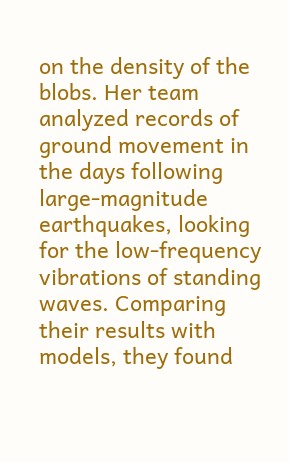on the density of the blobs. Her team analyzed records of ground movement in the days following large-magnitude earthquakes, looking for the low-frequency vibrations of standing waves. Comparing their results with models, they found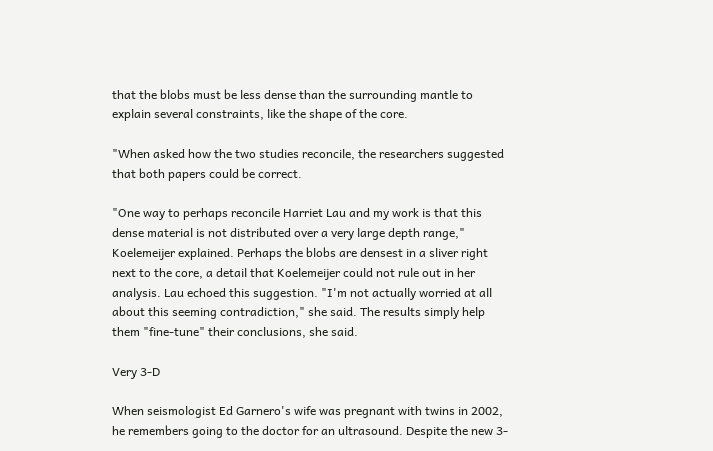that the blobs must be less dense than the surrounding mantle to explain several constraints, like the shape of the core.

"When asked how the two studies reconcile, the researchers suggested that both papers could be correct.

"One way to perhaps reconcile Harriet Lau and my work is that this dense material is not distributed over a very large depth range," Koelemeijer explained. Perhaps the blobs are densest in a sliver right next to the core, a detail that Koelemeijer could not rule out in her analysis. Lau echoed this suggestion. "I'm not actually worried at all about this seeming contradiction," she said. The results simply help them "fine-tune" their conclusions, she said.

Very 3-D

When seismologist Ed Garnero's wife was pregnant with twins in 2002, he remembers going to the doctor for an ultrasound. Despite the new 3-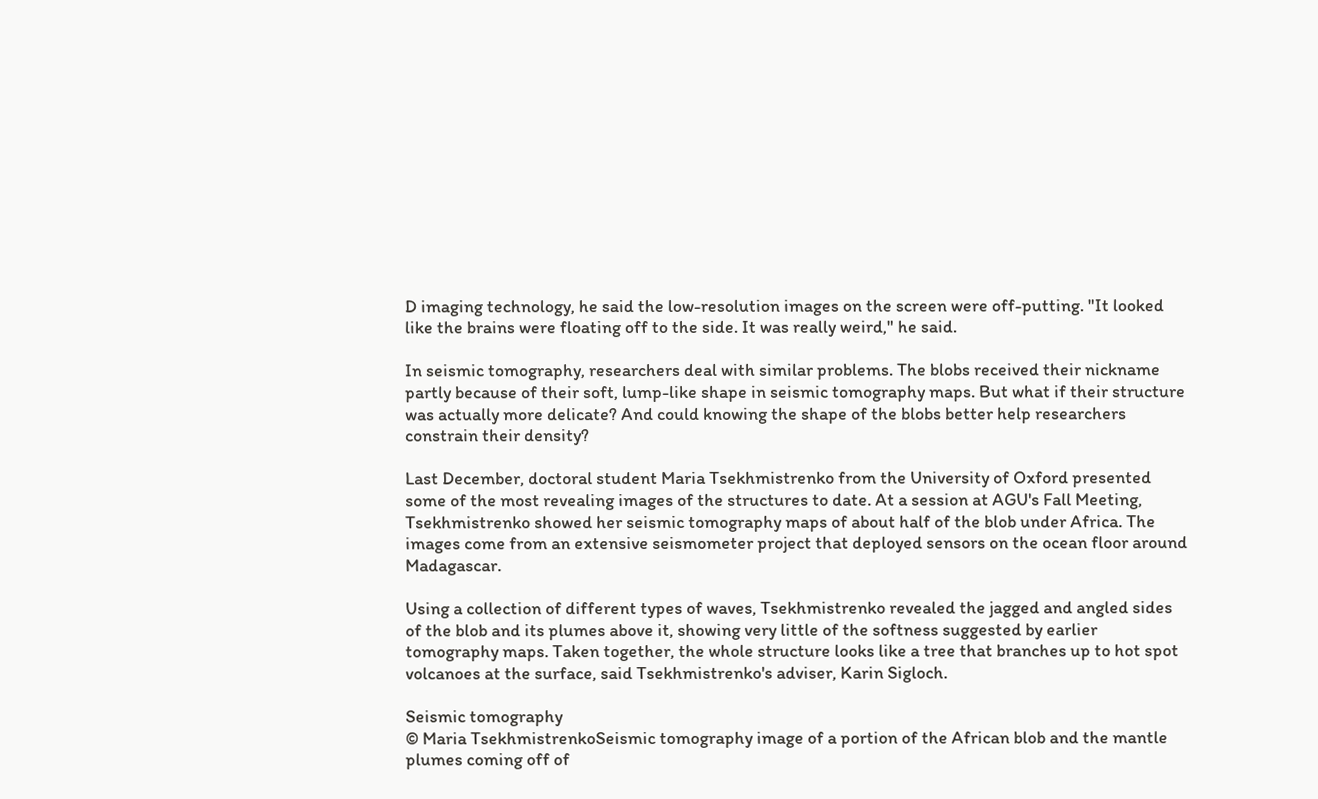D imaging technology, he said the low-resolution images on the screen were off-putting. "It looked like the brains were floating off to the side. It was really weird," he said.

In seismic tomography, researchers deal with similar problems. The blobs received their nickname partly because of their soft, lump-like shape in seismic tomography maps. But what if their structure was actually more delicate? And could knowing the shape of the blobs better help researchers constrain their density?

Last December, doctoral student Maria Tsekhmistrenko from the University of Oxford presented some of the most revealing images of the structures to date. At a session at AGU's Fall Meeting, Tsekhmistrenko showed her seismic tomography maps of about half of the blob under Africa. The images come from an extensive seismometer project that deployed sensors on the ocean floor around Madagascar.

Using a collection of different types of waves, Tsekhmistrenko revealed the jagged and angled sides of the blob and its plumes above it, showing very little of the softness suggested by earlier tomography maps. Taken together, the whole structure looks like a tree that branches up to hot spot volcanoes at the surface, said Tsekhmistrenko's adviser, Karin Sigloch.

Seismic tomography
© Maria TsekhmistrenkoSeismic tomography image of a portion of the African blob and the mantle plumes coming off of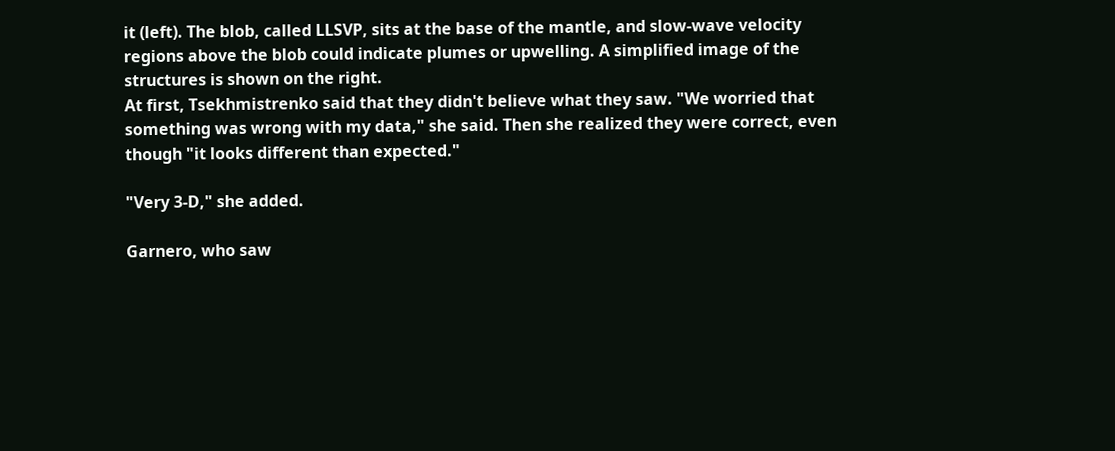it (left). The blob, called LLSVP, sits at the base of the mantle, and slow-wave velocity regions above the blob could indicate plumes or upwelling. A simplified image of the structures is shown on the right.
At first, Tsekhmistrenko said that they didn't believe what they saw. "We worried that something was wrong with my data," she said. Then she realized they were correct, even though "it looks different than expected."

"Very 3-D," she added.

Garnero, who saw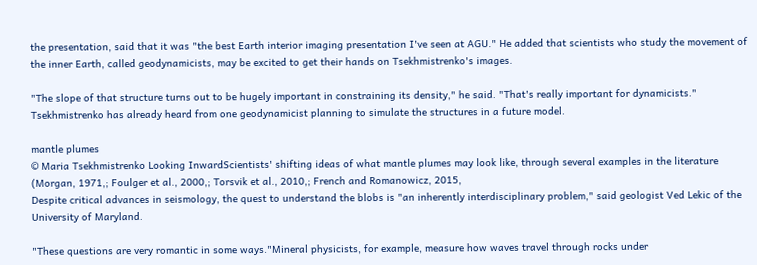the presentation, said that it was "the best Earth interior imaging presentation I've seen at AGU." He added that scientists who study the movement of the inner Earth, called geodynamicists, may be excited to get their hands on Tsekhmistrenko's images.

"The slope of that structure turns out to be hugely important in constraining its density," he said. "That's really important for dynamicists." Tsekhmistrenko has already heard from one geodynamicist planning to simulate the structures in a future model.

mantle plumes
© Maria Tsekhmistrenko Looking InwardScientists' shifting ideas of what mantle plumes may look like, through several examples in the literature (Morgan, 1971,; Foulger et al., 2000,; Torsvik et al., 2010,; French and Romanowicz, 2015,
Despite critical advances in seismology, the quest to understand the blobs is "an inherently interdisciplinary problem," said geologist Ved Lekic of the University of Maryland.

"These questions are very romantic in some ways."Mineral physicists, for example, measure how waves travel through rocks under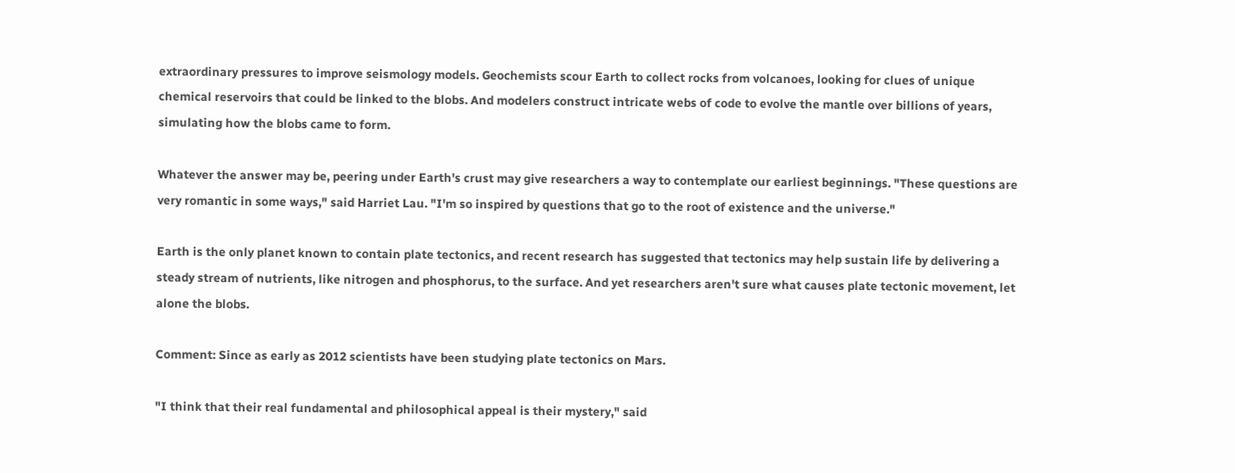extraordinary pressures to improve seismology models. Geochemists scour Earth to collect rocks from volcanoes, looking for clues of unique chemical reservoirs that could be linked to the blobs. And modelers construct intricate webs of code to evolve the mantle over billions of years, simulating how the blobs came to form.

Whatever the answer may be, peering under Earth's crust may give researchers a way to contemplate our earliest beginnings. "These questions are very romantic in some ways," said Harriet Lau. "I'm so inspired by questions that go to the root of existence and the universe."

Earth is the only planet known to contain plate tectonics, and recent research has suggested that tectonics may help sustain life by delivering a steady stream of nutrients, like nitrogen and phosphorus, to the surface. And yet researchers aren't sure what causes plate tectonic movement, let alone the blobs.

Comment: Since as early as 2012 scientists have been studying plate tectonics on Mars.

"I think that their real fundamental and philosophical appeal is their mystery," said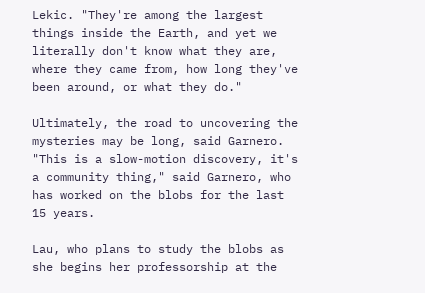Lekic. "They're among the largest things inside the Earth, and yet we literally don't know what they are, where they came from, how long they've been around, or what they do."

Ultimately, the road to uncovering the mysteries may be long, said Garnero. "This is a slow-motion discovery, it's a community thing," said Garnero, who has worked on the blobs for the last 15 years.

Lau, who plans to study the blobs as she begins her professorship at the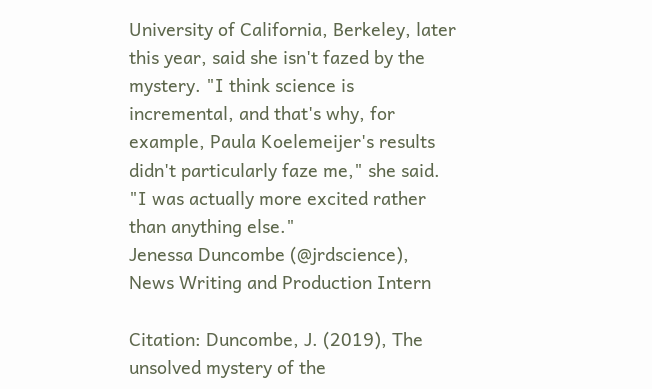University of California, Berkeley, later this year, said she isn't fazed by the mystery. "I think science is incremental, and that's why, for example, Paula Koelemeijer's results didn't particularly faze me," she said. "I was actually more excited rather than anything else."
Jenessa Duncombe (@jrdscience), News Writing and Production Intern

Citation: Duncombe, J. (2019), The unsolved mystery of the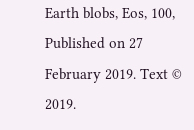Earth blobs, Eos, 100, Published on 27 February 2019. Text © 2019.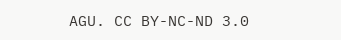AGU. CC BY-NC-ND 3.0